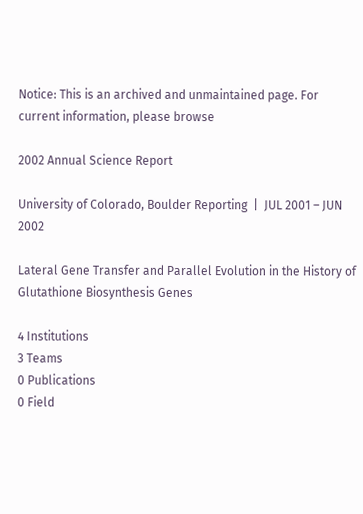Notice: This is an archived and unmaintained page. For current information, please browse

2002 Annual Science Report

University of Colorado, Boulder Reporting  |  JUL 2001 – JUN 2002

Lateral Gene Transfer and Parallel Evolution in the History of Glutathione Biosynthesis Genes

4 Institutions
3 Teams
0 Publications
0 Field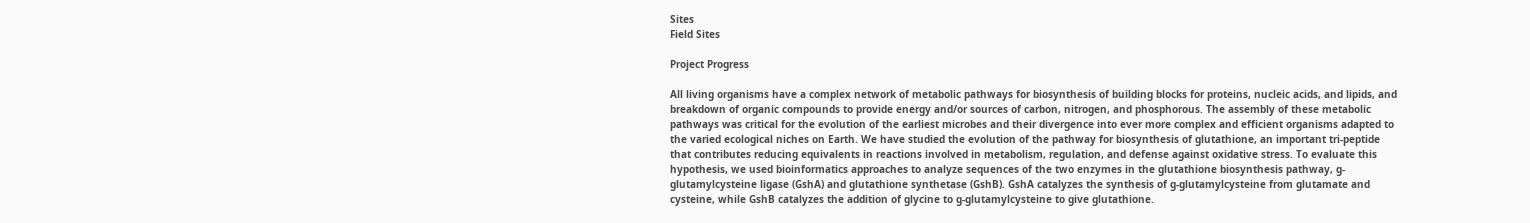Sites
Field Sites

Project Progress

All living organisms have a complex network of metabolic pathways for biosynthesis of building blocks for proteins, nucleic acids, and lipids, and breakdown of organic compounds to provide energy and/or sources of carbon, nitrogen, and phosphorous. The assembly of these metabolic pathways was critical for the evolution of the earliest microbes and their divergence into ever more complex and efficient organisms adapted to the varied ecological niches on Earth. We have studied the evolution of the pathway for biosynthesis of glutathione, an important tri-peptide that contributes reducing equivalents in reactions involved in metabolism, regulation, and defense against oxidative stress. To evaluate this hypothesis, we used bioinformatics approaches to analyze sequences of the two enzymes in the glutathione biosynthesis pathway, g-glutamylcysteine ligase (GshA) and glutathione synthetase (GshB). GshA catalyzes the synthesis of g-glutamylcysteine from glutamate and cysteine, while GshB catalyzes the addition of glycine to g-glutamylcysteine to give glutathione.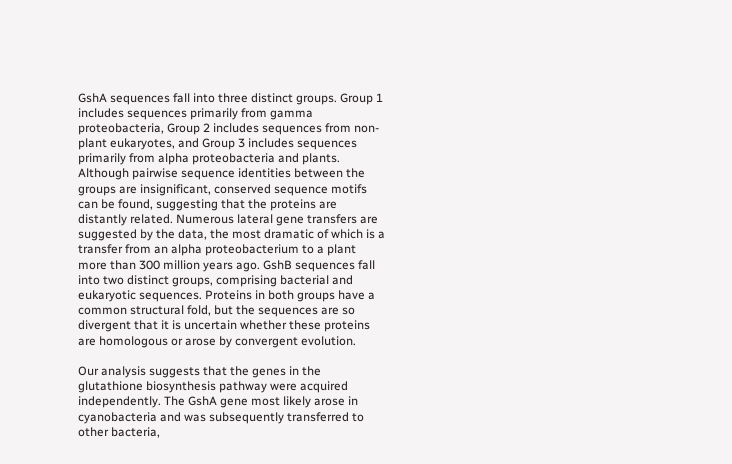GshA sequences fall into three distinct groups. Group 1 includes sequences primarily from gamma proteobacteria, Group 2 includes sequences from non-plant eukaryotes, and Group 3 includes sequences primarily from alpha proteobacteria and plants. Although pairwise sequence identities between the groups are insignificant, conserved sequence motifs can be found, suggesting that the proteins are distantly related. Numerous lateral gene transfers are suggested by the data, the most dramatic of which is a transfer from an alpha proteobacterium to a plant more than 300 million years ago. GshB sequences fall into two distinct groups, comprising bacterial and eukaryotic sequences. Proteins in both groups have a common structural fold, but the sequences are so divergent that it is uncertain whether these proteins are homologous or arose by convergent evolution.

Our analysis suggests that the genes in the glutathione biosynthesis pathway were acquired independently. The GshA gene most likely arose in cyanobacteria and was subsequently transferred to other bacteria,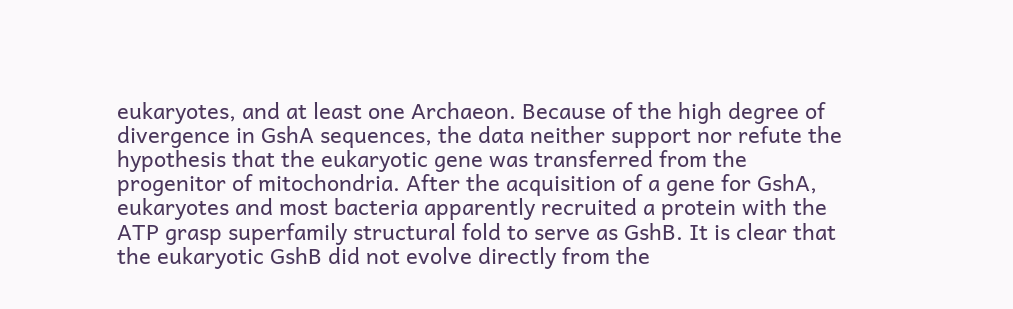eukaryotes, and at least one Archaeon. Because of the high degree of divergence in GshA sequences, the data neither support nor refute the hypothesis that the eukaryotic gene was transferred from the progenitor of mitochondria. After the acquisition of a gene for GshA, eukaryotes and most bacteria apparently recruited a protein with the ATP grasp superfamily structural fold to serve as GshB. It is clear that the eukaryotic GshB did not evolve directly from the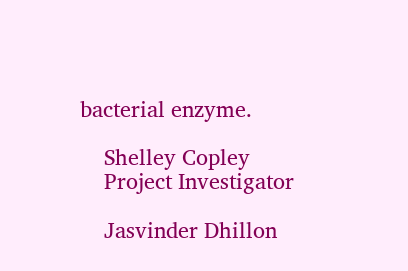bacterial enzyme.

    Shelley Copley
    Project Investigator

    Jasvinder Dhillon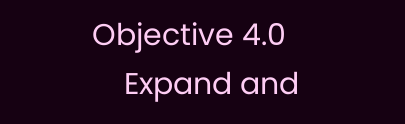Objective 4.0
    Expand and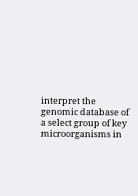interpret the genomic database of a select group of key microorganisms in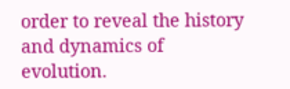order to reveal the history and dynamics of evolution.